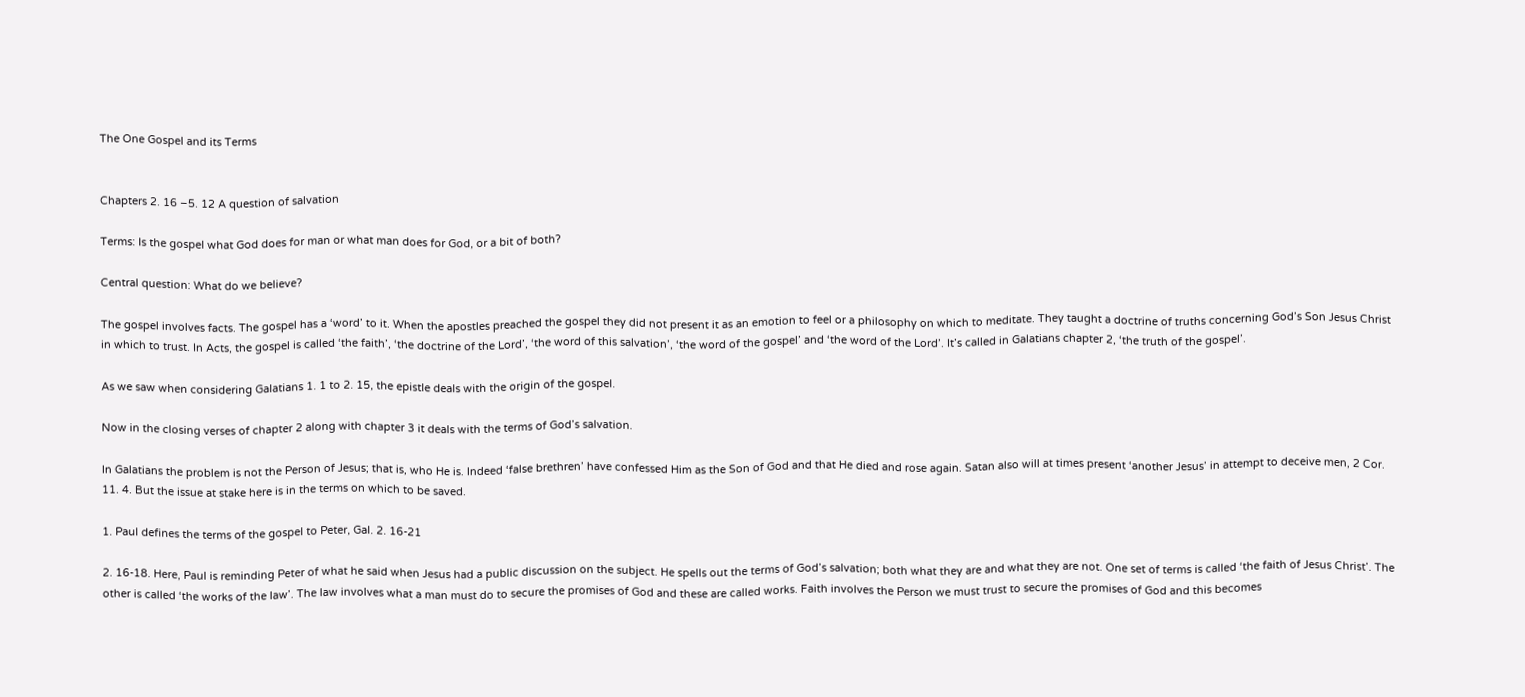The One Gospel and its Terms


Chapters 2. 16 –5. 12 A question of salvation

Terms: Is the gospel what God does for man or what man does for God, or a bit of both?

Central question: What do we believe?

The gospel involves facts. The gospel has a ‘word’ to it. When the apostles preached the gospel they did not present it as an emotion to feel or a philosophy on which to meditate. They taught a doctrine of truths concerning God’s Son Jesus Christ in which to trust. In Acts, the gospel is called ‘the faith’, ‘the doctrine of the Lord’, ‘the word of this salvation’, ‘the word of the gospel’ and ‘the word of the Lord’. It’s called in Galatians chapter 2, ‘the truth of the gospel’.

As we saw when considering Galatians 1. 1 to 2. 15, the epistle deals with the origin of the gospel.

Now in the closing verses of chapter 2 along with chapter 3 it deals with the terms of God’s salvation.

In Galatians the problem is not the Person of Jesus; that is, who He is. Indeed ‘false brethren’ have confessed Him as the Son of God and that He died and rose again. Satan also will at times present ‘another Jesus’ in attempt to deceive men, 2 Cor. 11. 4. But the issue at stake here is in the terms on which to be saved.

1. Paul defines the terms of the gospel to Peter, Gal. 2. 16-21

2. 16-18. Here, Paul is reminding Peter of what he said when Jesus had a public discussion on the subject. He spells out the terms of God’s salvation; both what they are and what they are not. One set of terms is called ‘the faith of Jesus Christ’. The other is called ‘the works of the law’. The law involves what a man must do to secure the promises of God and these are called works. Faith involves the Person we must trust to secure the promises of God and this becomes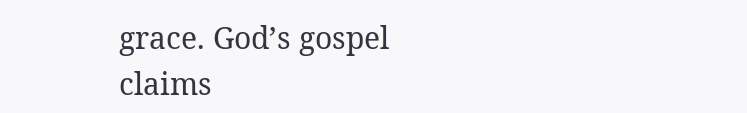grace. God’s gospel claims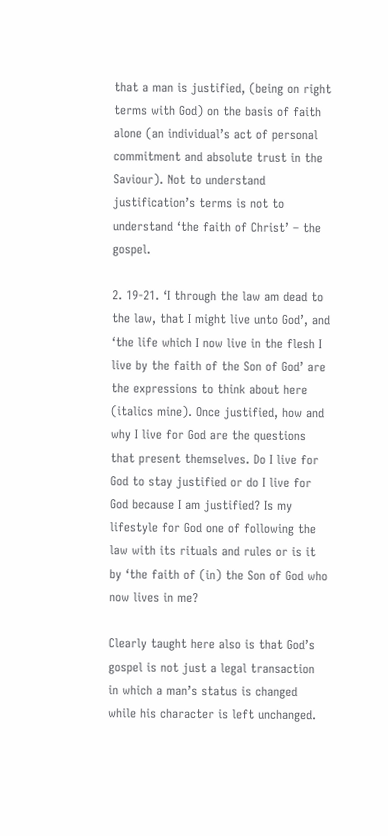that a man is justified, (being on right terms with God) on the basis of faith alone (an individual’s act of personal commitment and absolute trust in the Saviour). Not to understand justification’s terms is not to understand ‘the faith of Christ’ – the gospel.

2. 19-21. ‘I through the law am dead to the law, that I might live unto God’, and ‘the life which I now live in the flesh I live by the faith of the Son of God’ are the expressions to think about here (italics mine). Once justified, how and why I live for God are the questions that present themselves. Do I live for God to stay justified or do I live for God because I am justified? Is my lifestyle for God one of following the law with its rituals and rules or is it by ‘the faith of (in) the Son of God who now lives in me?

Clearly taught here also is that God’s gospel is not just a legal transaction in which a man’s status is changed while his character is left unchanged.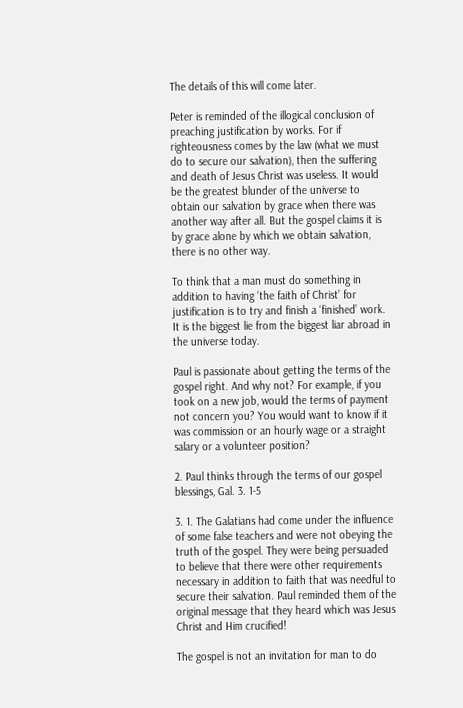The details of this will come later.

Peter is reminded of the illogical conclusion of preaching justification by works. For if righteousness comes by the law (what we must do to secure our salvation), then the suffering and death of Jesus Christ was useless. It would be the greatest blunder of the universe to obtain our salvation by grace when there was another way after all. But the gospel claims it is by grace alone by which we obtain salvation, there is no other way.

To think that a man must do something in addition to having ‘the faith of Christ’ for justification is to try and finish a ‘finished’ work. It is the biggest lie from the biggest liar abroad in the universe today.

Paul is passionate about getting the terms of the gospel right. And why not? For example, if you took on a new job, would the terms of payment not concern you? You would want to know if it was commission or an hourly wage or a straight salary or a volunteer position?

2. Paul thinks through the terms of our gospel blessings, Gal. 3. 1-5

3. 1. The Galatians had come under the influence of some false teachers and were not obeying the truth of the gospel. They were being persuaded to believe that there were other requirements necessary in addition to faith that was needful to secure their salvation. Paul reminded them of the original message that they heard which was Jesus Christ and Him crucified!

The gospel is not an invitation for man to do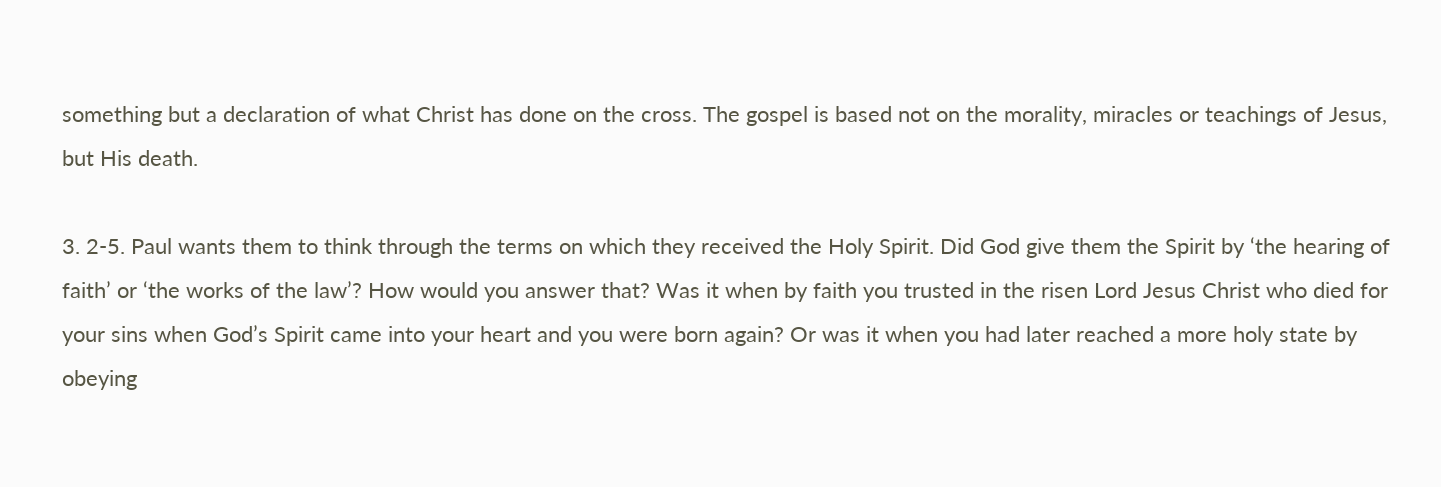something but a declaration of what Christ has done on the cross. The gospel is based not on the morality, miracles or teachings of Jesus, but His death.

3. 2-5. Paul wants them to think through the terms on which they received the Holy Spirit. Did God give them the Spirit by ‘the hearing of faith’ or ‘the works of the law’? How would you answer that? Was it when by faith you trusted in the risen Lord Jesus Christ who died for your sins when God’s Spirit came into your heart and you were born again? Or was it when you had later reached a more holy state by obeying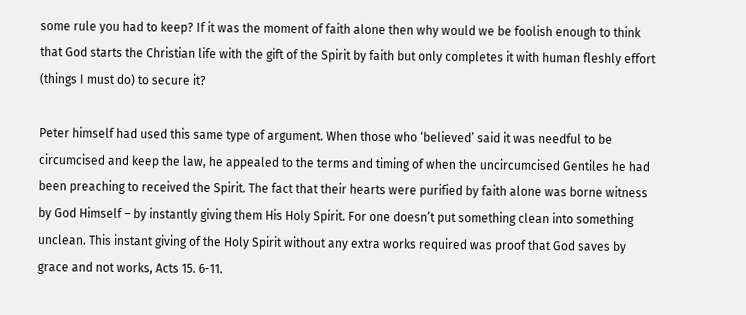some rule you had to keep? If it was the moment of faith alone then why would we be foolish enough to think that God starts the Christian life with the gift of the Spirit by faith but only completes it with human fleshly effort (things I must do) to secure it?

Peter himself had used this same type of argument. When those who ‘believed’ said it was needful to be circumcised and keep the law, he appealed to the terms and timing of when the uncircumcised Gentiles he had been preaching to received the Spirit. The fact that their hearts were purified by faith alone was borne witness by God Himself – by instantly giving them His Holy Spirit. For one doesn’t put something clean into something unclean. This instant giving of the Holy Spirit without any extra works required was proof that God saves by grace and not works, Acts 15. 6-11.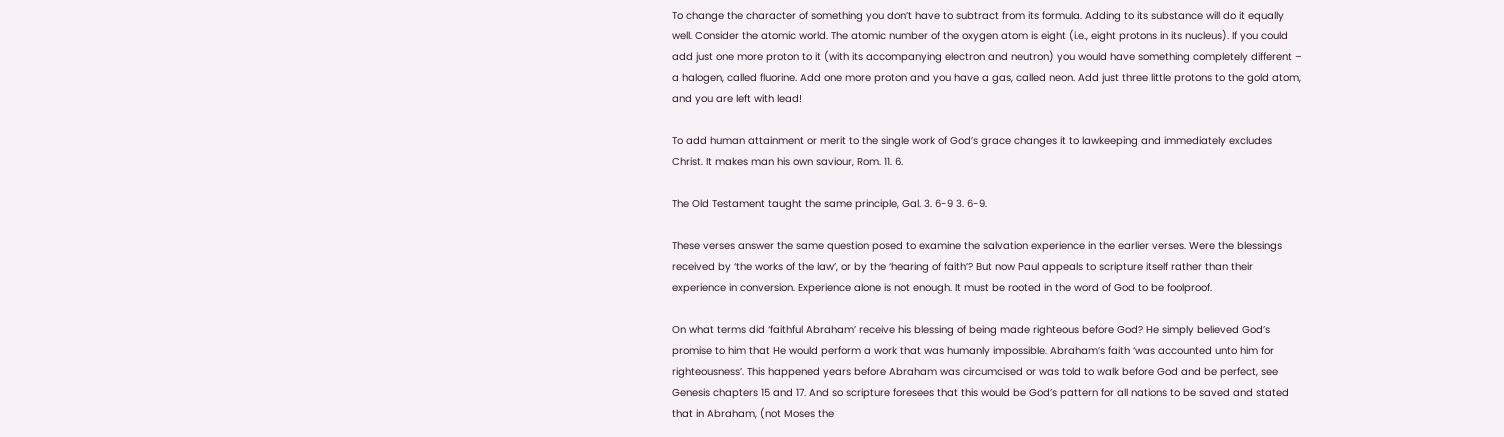To change the character of something you don’t have to subtract from its formula. Adding to its substance will do it equally well. Consider the atomic world. The atomic number of the oxygen atom is eight (i.e., eight protons in its nucleus). If you could add just one more proton to it (with its accompanying electron and neutron) you would have something completely different – a halogen, called fluorine. Add one more proton and you have a gas, called neon. Add just three little protons to the gold atom, and you are left with lead!

To add human attainment or merit to the single work of God’s grace changes it to lawkeeping and immediately excludes Christ. It makes man his own saviour, Rom. 11. 6.

The Old Testament taught the same principle, Gal. 3. 6-9 3. 6-9.

These verses answer the same question posed to examine the salvation experience in the earlier verses. Were the blessings received by ‘the works of the law’, or by the ‘hearing of faith’? But now Paul appeals to scripture itself rather than their experience in conversion. Experience alone is not enough. It must be rooted in the word of God to be foolproof.

On what terms did ‘faithful Abraham’ receive his blessing of being made righteous before God? He simply believed God’s promise to him that He would perform a work that was humanly impossible. Abraham’s faith ‘was accounted unto him for righteousness’. This happened years before Abraham was circumcised or was told to walk before God and be perfect, see Genesis chapters 15 and 17. And so scripture foresees that this would be God’s pattern for all nations to be saved and stated that in Abraham, (not Moses the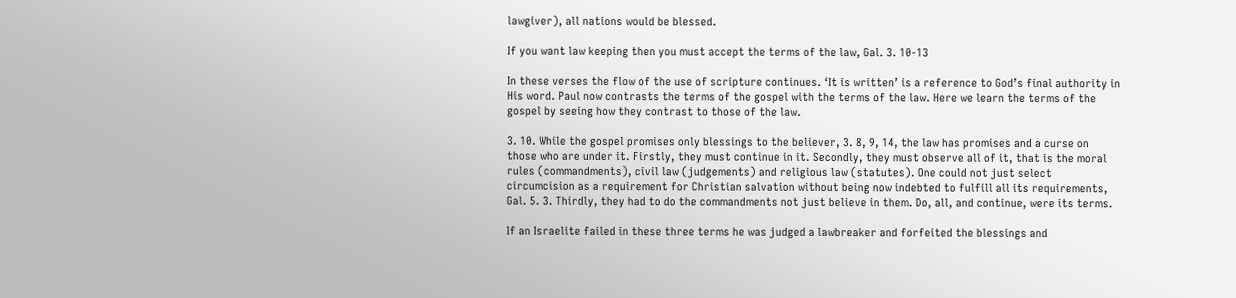lawgiver), all nations would be blessed.

If you want law keeping then you must accept the terms of the law, Gal. 3. 10-13

In these verses the flow of the use of scripture continues. ‘It is written’ is a reference to God’s final authority in His word. Paul now contrasts the terms of the gospel with the terms of the law. Here we learn the terms of the gospel by seeing how they contrast to those of the law.

3. 10. While the gospel promises only blessings to the believer, 3. 8, 9, 14, the law has promises and a curse on those who are under it. Firstly, they must continue in it. Secondly, they must observe all of it, that is the moral rules (commandments), civil law (judgements) and religious law (statutes). One could not just select circumcision as a requirement for Christian salvation without being now indebted to fulfill all its requirements, Gal. 5. 3. Thirdly, they had to do the commandments not just believe in them. Do, all, and continue, were its terms.

If an Israelite failed in these three terms he was judged a lawbreaker and forfeited the blessings and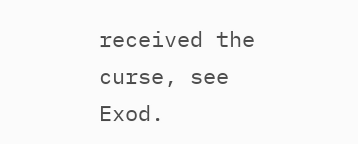received the curse, see Exod.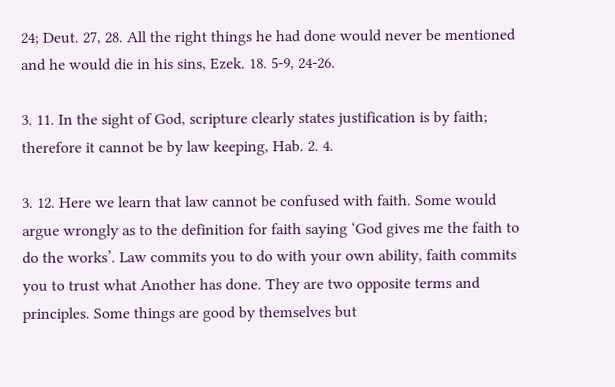24; Deut. 27, 28. All the right things he had done would never be mentioned and he would die in his sins, Ezek. 18. 5-9, 24-26.

3. 11. In the sight of God, scripture clearly states justification is by faith; therefore it cannot be by law keeping, Hab. 2. 4.

3. 12. Here we learn that law cannot be confused with faith. Some would argue wrongly as to the definition for faith saying ‘God gives me the faith to do the works’. Law commits you to do with your own ability, faith commits you to trust what Another has done. They are two opposite terms and principles. Some things are good by themselves but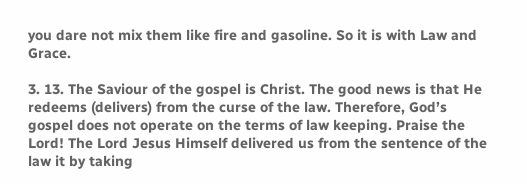you dare not mix them like fire and gasoline. So it is with Law and Grace.

3. 13. The Saviour of the gospel is Christ. The good news is that He redeems (delivers) from the curse of the law. Therefore, God’s gospel does not operate on the terms of law keeping. Praise the Lord! The Lord Jesus Himself delivered us from the sentence of the law it by taking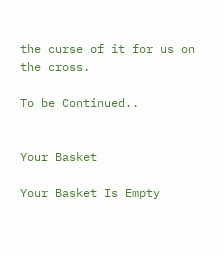the curse of it for us on the cross.

To be Continued..


Your Basket

Your Basket Is Empty